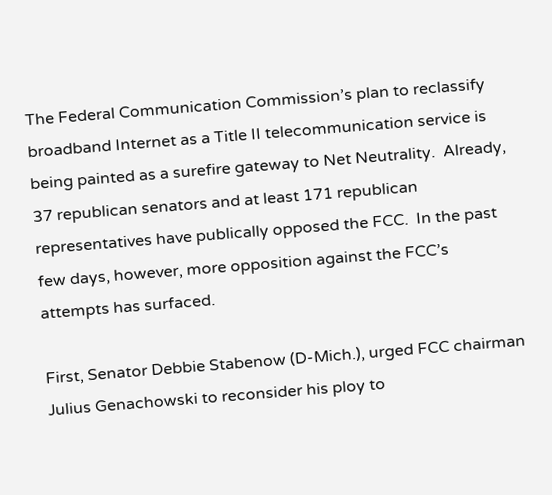The Federal Communication Commission’s plan to reclassify broadband Internet as a Title II telecommunication service is being painted as a surefire gateway to Net Neutrality.  Already, 37 republican senators and at least 171 republican representatives have publically opposed the FCC.  In the past few days, however, more opposition against the FCC’s attempts has surfaced.

First, Senator Debbie Stabenow (D-Mich.), urged FCC chairman Julius Genachowski to reconsider his ploy to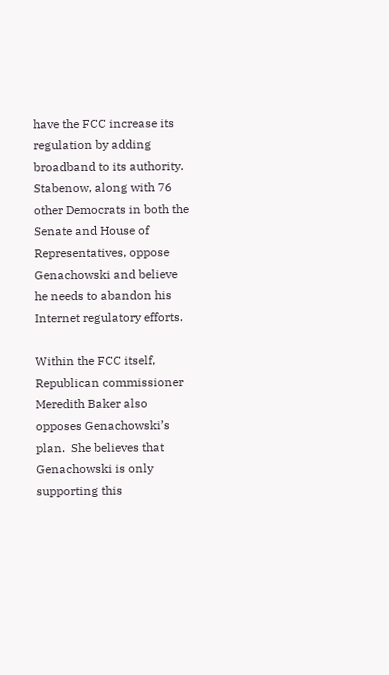have the FCC increase its regulation by adding broadband to its authority.  Stabenow, along with 76 other Democrats in both the Senate and House of Representatives, oppose Genachowski and believe he needs to abandon his Internet regulatory efforts.

Within the FCC itself, Republican commissioner Meredith Baker also opposes Genachowski’s plan.  She believes that Genachowski is only supporting this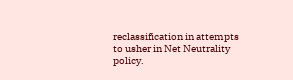reclassification in attempts to usher in Net Neutrality policy.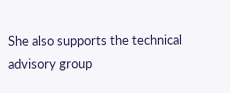She also supports the technical advisory group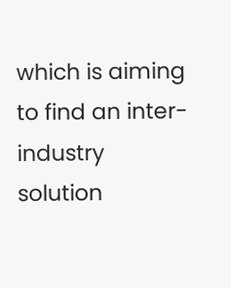which is aiming to find an inter-industry solution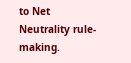to Net Neutrality rule-making.